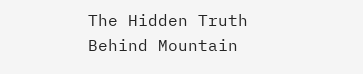The Hidden Truth Behind Mountain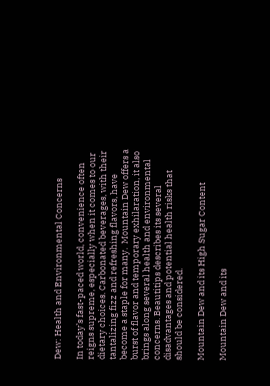Dew: Health and Environmental Concerns

In today’s fast-paced world, convenience often reigns supreme, especially when it comes to our dietary choices. Carbonated beverages, with their tantalizing fizz and refreshing flavors, have become a staple for many.  Mountain Dew offers a burst of flavor and temporary exhilaration, it also brings along several health and environmental concerns. Beautitips describes its several disadvantages and potential health risks that should be considered.

Mountain Dew and its High Sugar Content

Mountain Dew and its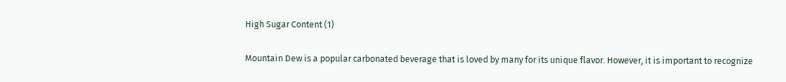High Sugar Content (1)

Mountain Dew is a popular carbonated beverage that is loved by many for its unique flavor. However, it is important to recognize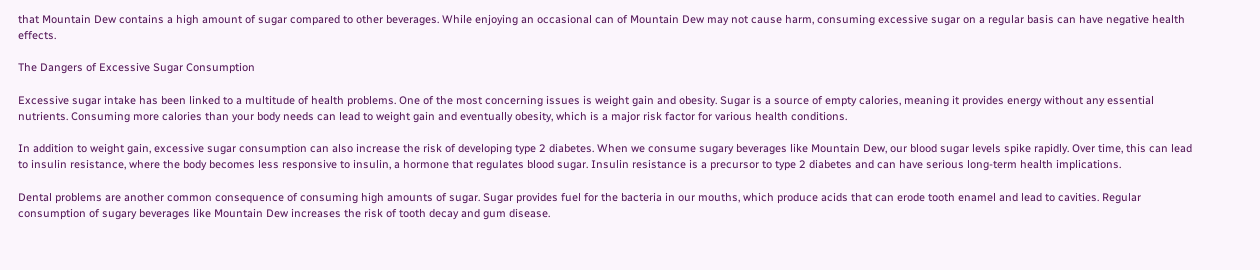that Mountain Dew contains a high amount of sugar compared to other beverages. While enjoying an occasional can of Mountain Dew may not cause harm, consuming excessive sugar on a regular basis can have negative health effects.

The Dangers of Excessive Sugar Consumption

Excessive sugar intake has been linked to a multitude of health problems. One of the most concerning issues is weight gain and obesity. Sugar is a source of empty calories, meaning it provides energy without any essential nutrients. Consuming more calories than your body needs can lead to weight gain and eventually obesity, which is a major risk factor for various health conditions.

In addition to weight gain, excessive sugar consumption can also increase the risk of developing type 2 diabetes. When we consume sugary beverages like Mountain Dew, our blood sugar levels spike rapidly. Over time, this can lead to insulin resistance, where the body becomes less responsive to insulin, a hormone that regulates blood sugar. Insulin resistance is a precursor to type 2 diabetes and can have serious long-term health implications.

Dental problems are another common consequence of consuming high amounts of sugar. Sugar provides fuel for the bacteria in our mouths, which produce acids that can erode tooth enamel and lead to cavities. Regular consumption of sugary beverages like Mountain Dew increases the risk of tooth decay and gum disease.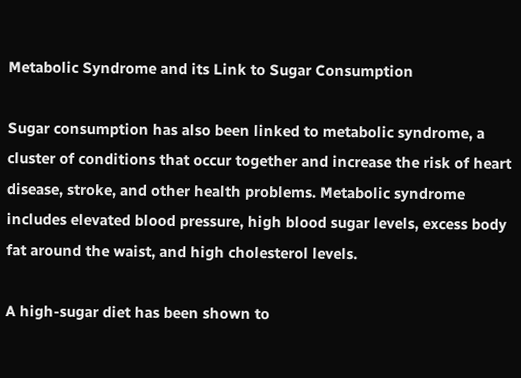Metabolic Syndrome and its Link to Sugar Consumption

Sugar consumption has also been linked to metabolic syndrome, a cluster of conditions that occur together and increase the risk of heart disease, stroke, and other health problems. Metabolic syndrome includes elevated blood pressure, high blood sugar levels, excess body fat around the waist, and high cholesterol levels.

A high-sugar diet has been shown to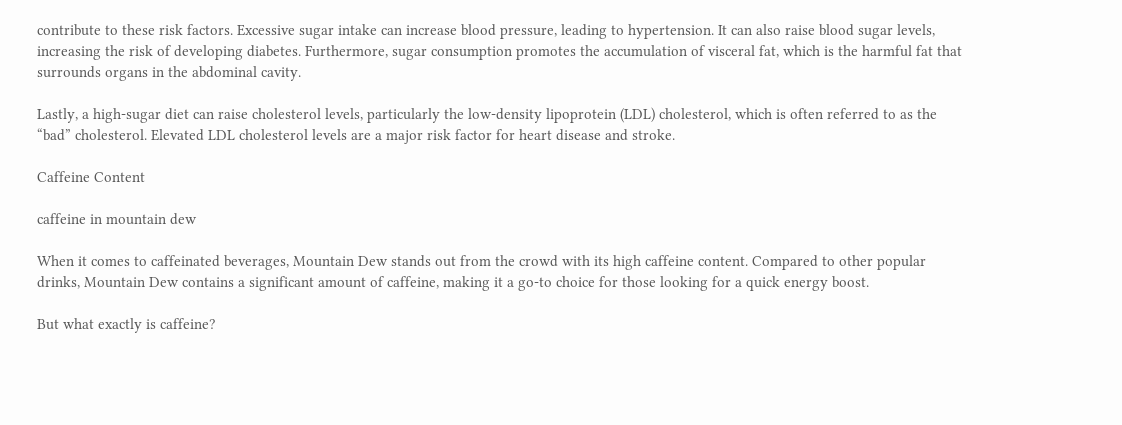contribute to these risk factors. Excessive sugar intake can increase blood pressure, leading to hypertension. It can also raise blood sugar levels, increasing the risk of developing diabetes. Furthermore, sugar consumption promotes the accumulation of visceral fat, which is the harmful fat that surrounds organs in the abdominal cavity.

Lastly, a high-sugar diet can raise cholesterol levels, particularly the low-density lipoprotein (LDL) cholesterol, which is often referred to as the “bad” cholesterol. Elevated LDL cholesterol levels are a major risk factor for heart disease and stroke.

Caffeine Content

caffeine in mountain dew

When it comes to caffeinated beverages, Mountain Dew stands out from the crowd with its high caffeine content. Compared to other popular drinks, Mountain Dew contains a significant amount of caffeine, making it a go-to choice for those looking for a quick energy boost.

But what exactly is caffeine?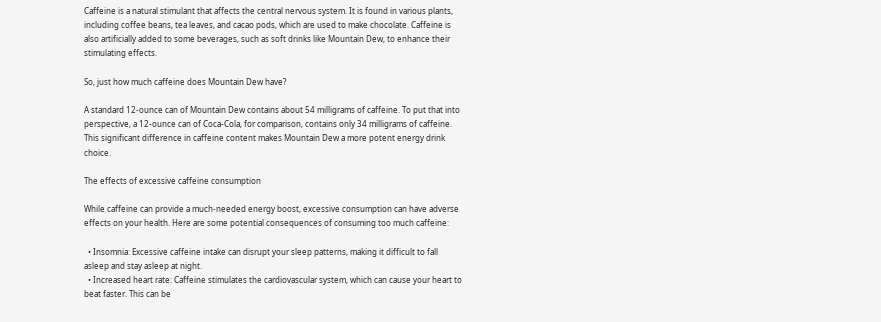Caffeine is a natural stimulant that affects the central nervous system. It is found in various plants, including coffee beans, tea leaves, and cacao pods, which are used to make chocolate. Caffeine is also artificially added to some beverages, such as soft drinks like Mountain Dew, to enhance their stimulating effects.

So, just how much caffeine does Mountain Dew have?

A standard 12-ounce can of Mountain Dew contains about 54 milligrams of caffeine. To put that into perspective, a 12-ounce can of Coca-Cola, for comparison, contains only 34 milligrams of caffeine. This significant difference in caffeine content makes Mountain Dew a more potent energy drink choice.

The effects of excessive caffeine consumption

While caffeine can provide a much-needed energy boost, excessive consumption can have adverse effects on your health. Here are some potential consequences of consuming too much caffeine:

  • Insomnia: Excessive caffeine intake can disrupt your sleep patterns, making it difficult to fall asleep and stay asleep at night.
  • Increased heart rate: Caffeine stimulates the cardiovascular system, which can cause your heart to beat faster. This can be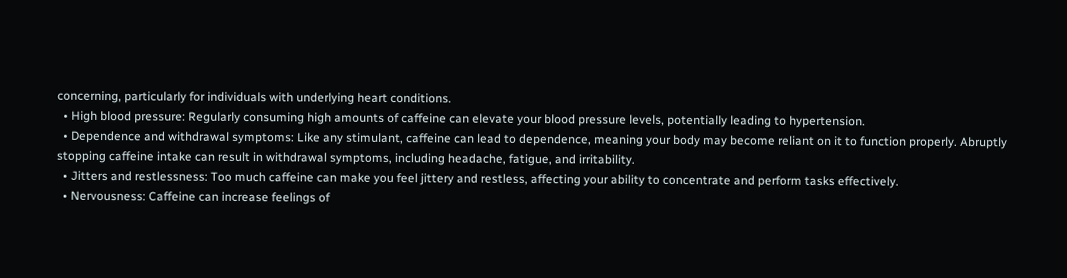concerning, particularly for individuals with underlying heart conditions.
  • High blood pressure: Regularly consuming high amounts of caffeine can elevate your blood pressure levels, potentially leading to hypertension.
  • Dependence and withdrawal symptoms: Like any stimulant, caffeine can lead to dependence, meaning your body may become reliant on it to function properly. Abruptly stopping caffeine intake can result in withdrawal symptoms, including headache, fatigue, and irritability.
  • Jitters and restlessness: Too much caffeine can make you feel jittery and restless, affecting your ability to concentrate and perform tasks effectively.
  • Nervousness: Caffeine can increase feelings of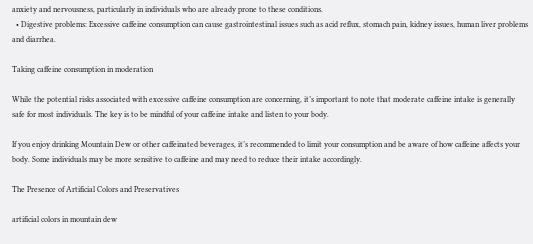anxiety and nervousness, particularly in individuals who are already prone to these conditions.
  • Digestive problems: Excessive caffeine consumption can cause gastrointestinal issues such as acid reflux, stomach pain, kidney issues, human liver problems and diarrhea.

Taking caffeine consumption in moderation

While the potential risks associated with excessive caffeine consumption are concerning, it’s important to note that moderate caffeine intake is generally safe for most individuals. The key is to be mindful of your caffeine intake and listen to your body.

If you enjoy drinking Mountain Dew or other caffeinated beverages, it’s recommended to limit your consumption and be aware of how caffeine affects your body. Some individuals may be more sensitive to caffeine and may need to reduce their intake accordingly.

The Presence of Artificial Colors and Preservatives

artificial colors in mountain dew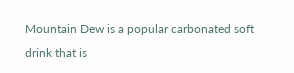Mountain Dew is a popular carbonated soft drink that is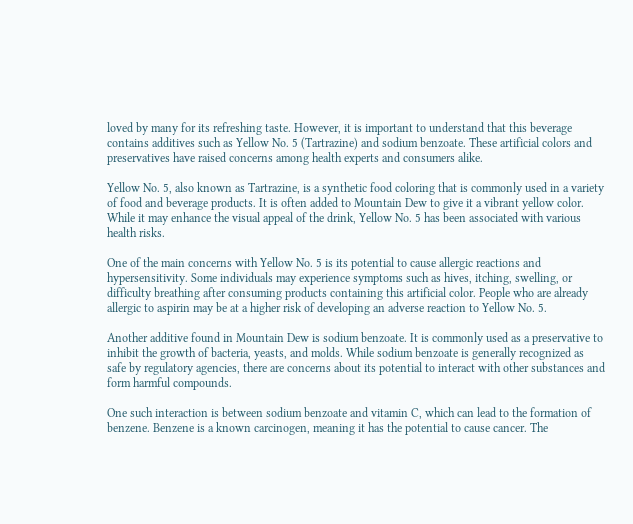loved by many for its refreshing taste. However, it is important to understand that this beverage contains additives such as Yellow No. 5 (Tartrazine) and sodium benzoate. These artificial colors and preservatives have raised concerns among health experts and consumers alike.

Yellow No. 5, also known as Tartrazine, is a synthetic food coloring that is commonly used in a variety of food and beverage products. It is often added to Mountain Dew to give it a vibrant yellow color. While it may enhance the visual appeal of the drink, Yellow No. 5 has been associated with various health risks.

One of the main concerns with Yellow No. 5 is its potential to cause allergic reactions and hypersensitivity. Some individuals may experience symptoms such as hives, itching, swelling, or difficulty breathing after consuming products containing this artificial color. People who are already allergic to aspirin may be at a higher risk of developing an adverse reaction to Yellow No. 5.

Another additive found in Mountain Dew is sodium benzoate. It is commonly used as a preservative to inhibit the growth of bacteria, yeasts, and molds. While sodium benzoate is generally recognized as safe by regulatory agencies, there are concerns about its potential to interact with other substances and form harmful compounds.

One such interaction is between sodium benzoate and vitamin C, which can lead to the formation of benzene. Benzene is a known carcinogen, meaning it has the potential to cause cancer. The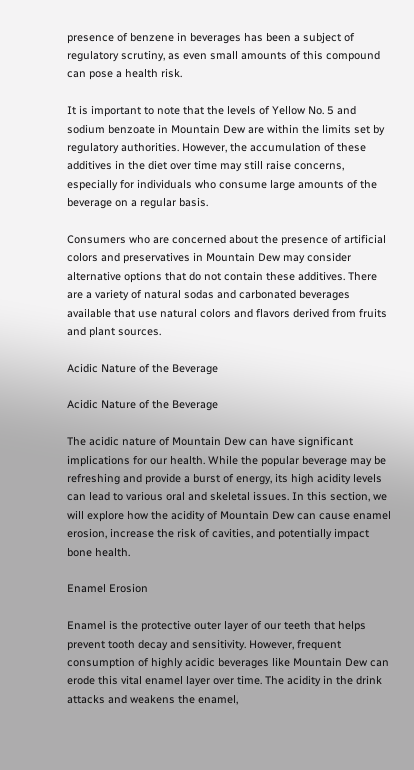presence of benzene in beverages has been a subject of regulatory scrutiny, as even small amounts of this compound can pose a health risk.

It is important to note that the levels of Yellow No. 5 and sodium benzoate in Mountain Dew are within the limits set by regulatory authorities. However, the accumulation of these additives in the diet over time may still raise concerns, especially for individuals who consume large amounts of the beverage on a regular basis.

Consumers who are concerned about the presence of artificial colors and preservatives in Mountain Dew may consider alternative options that do not contain these additives. There are a variety of natural sodas and carbonated beverages available that use natural colors and flavors derived from fruits and plant sources.

Acidic Nature of the Beverage

Acidic Nature of the Beverage

The acidic nature of Mountain Dew can have significant implications for our health. While the popular beverage may be refreshing and provide a burst of energy, its high acidity levels can lead to various oral and skeletal issues. In this section, we will explore how the acidity of Mountain Dew can cause enamel erosion, increase the risk of cavities, and potentially impact bone health.

Enamel Erosion

Enamel is the protective outer layer of our teeth that helps prevent tooth decay and sensitivity. However, frequent consumption of highly acidic beverages like Mountain Dew can erode this vital enamel layer over time. The acidity in the drink attacks and weakens the enamel,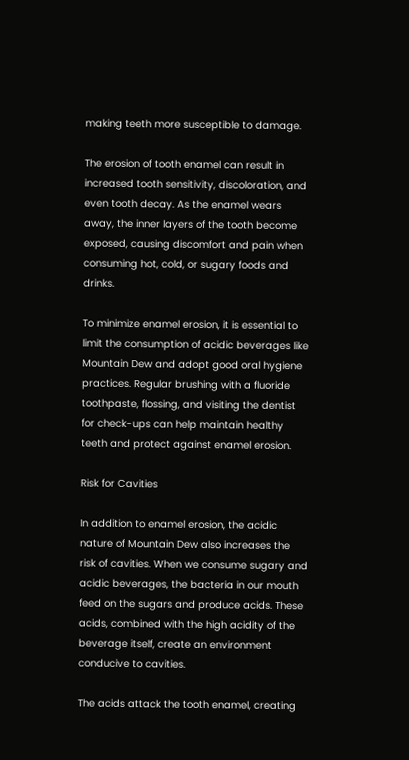making teeth more susceptible to damage.

The erosion of tooth enamel can result in increased tooth sensitivity, discoloration, and even tooth decay. As the enamel wears away, the inner layers of the tooth become exposed, causing discomfort and pain when consuming hot, cold, or sugary foods and drinks.

To minimize enamel erosion, it is essential to limit the consumption of acidic beverages like Mountain Dew and adopt good oral hygiene practices. Regular brushing with a fluoride toothpaste, flossing, and visiting the dentist for check-ups can help maintain healthy teeth and protect against enamel erosion.

Risk for Cavities

In addition to enamel erosion, the acidic nature of Mountain Dew also increases the risk of cavities. When we consume sugary and acidic beverages, the bacteria in our mouth feed on the sugars and produce acids. These acids, combined with the high acidity of the beverage itself, create an environment conducive to cavities.

The acids attack the tooth enamel, creating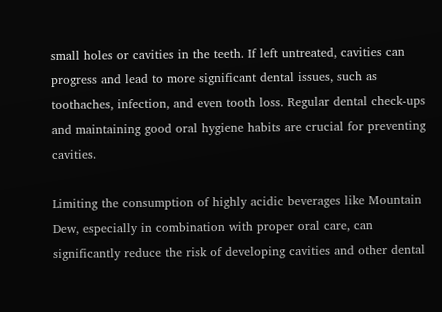small holes or cavities in the teeth. If left untreated, cavities can progress and lead to more significant dental issues, such as toothaches, infection, and even tooth loss. Regular dental check-ups and maintaining good oral hygiene habits are crucial for preventing cavities.

Limiting the consumption of highly acidic beverages like Mountain Dew, especially in combination with proper oral care, can significantly reduce the risk of developing cavities and other dental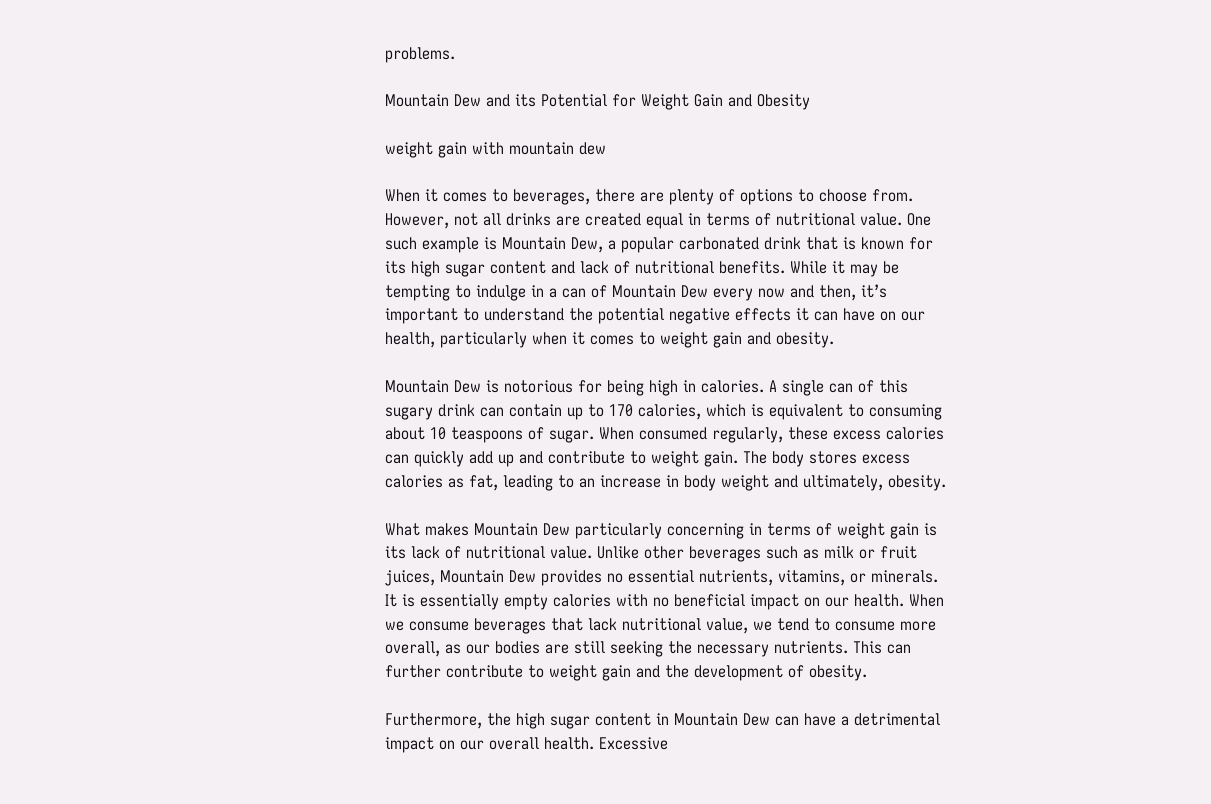problems.

Mountain Dew and its Potential for Weight Gain and Obesity

weight gain with mountain dew

When it comes to beverages, there are plenty of options to choose from. However, not all drinks are created equal in terms of nutritional value. One such example is Mountain Dew, a popular carbonated drink that is known for its high sugar content and lack of nutritional benefits. While it may be tempting to indulge in a can of Mountain Dew every now and then, it’s important to understand the potential negative effects it can have on our health, particularly when it comes to weight gain and obesity.

Mountain Dew is notorious for being high in calories. A single can of this sugary drink can contain up to 170 calories, which is equivalent to consuming about 10 teaspoons of sugar. When consumed regularly, these excess calories can quickly add up and contribute to weight gain. The body stores excess calories as fat, leading to an increase in body weight and ultimately, obesity.

What makes Mountain Dew particularly concerning in terms of weight gain is its lack of nutritional value. Unlike other beverages such as milk or fruit juices, Mountain Dew provides no essential nutrients, vitamins, or minerals. It is essentially empty calories with no beneficial impact on our health. When we consume beverages that lack nutritional value, we tend to consume more overall, as our bodies are still seeking the necessary nutrients. This can further contribute to weight gain and the development of obesity.

Furthermore, the high sugar content in Mountain Dew can have a detrimental impact on our overall health. Excessive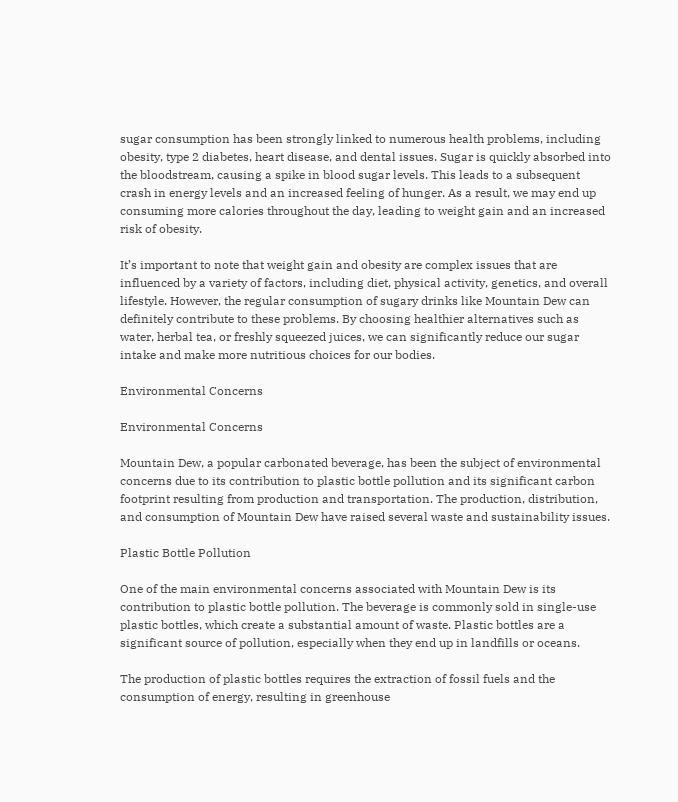sugar consumption has been strongly linked to numerous health problems, including obesity, type 2 diabetes, heart disease, and dental issues. Sugar is quickly absorbed into the bloodstream, causing a spike in blood sugar levels. This leads to a subsequent crash in energy levels and an increased feeling of hunger. As a result, we may end up consuming more calories throughout the day, leading to weight gain and an increased risk of obesity.

It’s important to note that weight gain and obesity are complex issues that are influenced by a variety of factors, including diet, physical activity, genetics, and overall lifestyle. However, the regular consumption of sugary drinks like Mountain Dew can definitely contribute to these problems. By choosing healthier alternatives such as water, herbal tea, or freshly squeezed juices, we can significantly reduce our sugar intake and make more nutritious choices for our bodies.

Environmental Concerns

Environmental Concerns

Mountain Dew, a popular carbonated beverage, has been the subject of environmental concerns due to its contribution to plastic bottle pollution and its significant carbon footprint resulting from production and transportation. The production, distribution, and consumption of Mountain Dew have raised several waste and sustainability issues.

Plastic Bottle Pollution

One of the main environmental concerns associated with Mountain Dew is its contribution to plastic bottle pollution. The beverage is commonly sold in single-use plastic bottles, which create a substantial amount of waste. Plastic bottles are a significant source of pollution, especially when they end up in landfills or oceans.

The production of plastic bottles requires the extraction of fossil fuels and the consumption of energy, resulting in greenhouse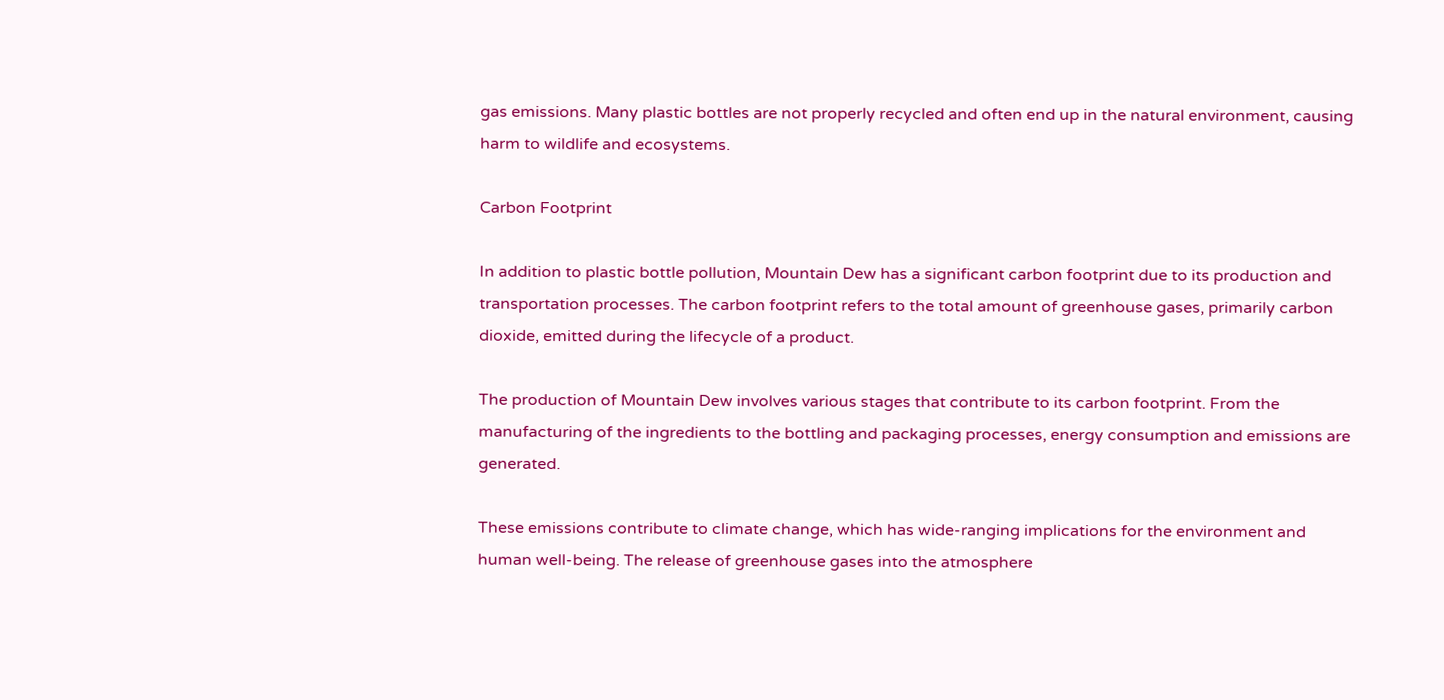gas emissions. Many plastic bottles are not properly recycled and often end up in the natural environment, causing harm to wildlife and ecosystems.

Carbon Footprint

In addition to plastic bottle pollution, Mountain Dew has a significant carbon footprint due to its production and transportation processes. The carbon footprint refers to the total amount of greenhouse gases, primarily carbon dioxide, emitted during the lifecycle of a product.

The production of Mountain Dew involves various stages that contribute to its carbon footprint. From the manufacturing of the ingredients to the bottling and packaging processes, energy consumption and emissions are generated.

These emissions contribute to climate change, which has wide-ranging implications for the environment and human well-being. The release of greenhouse gases into the atmosphere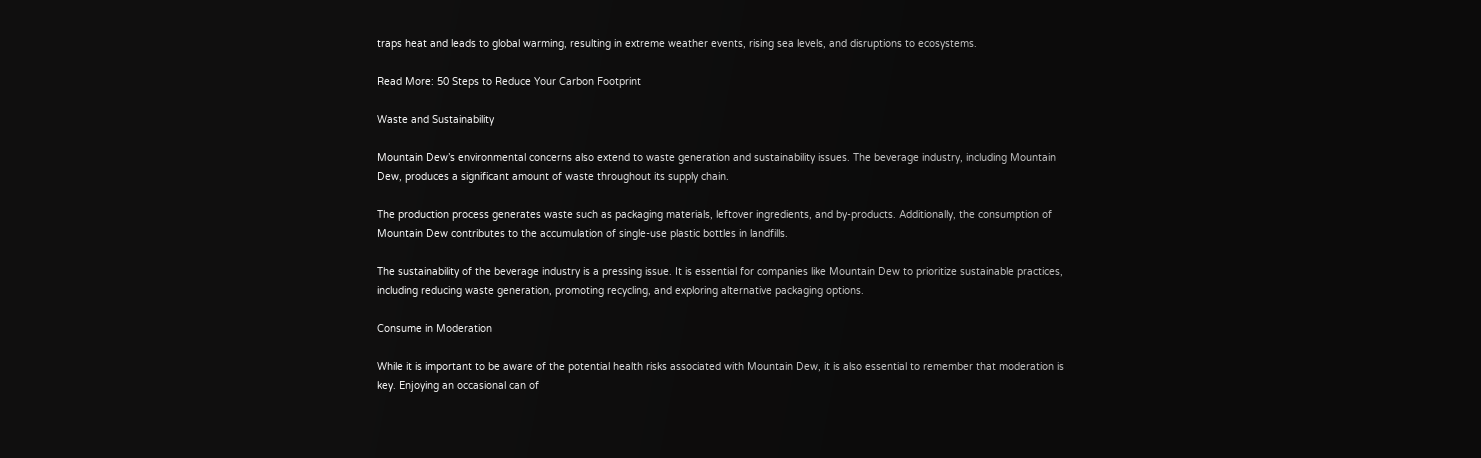traps heat and leads to global warming, resulting in extreme weather events, rising sea levels, and disruptions to ecosystems.

Read More: 50 Steps to Reduce Your Carbon Footprint

Waste and Sustainability

Mountain Dew’s environmental concerns also extend to waste generation and sustainability issues. The beverage industry, including Mountain Dew, produces a significant amount of waste throughout its supply chain.

The production process generates waste such as packaging materials, leftover ingredients, and by-products. Additionally, the consumption of Mountain Dew contributes to the accumulation of single-use plastic bottles in landfills.

The sustainability of the beverage industry is a pressing issue. It is essential for companies like Mountain Dew to prioritize sustainable practices, including reducing waste generation, promoting recycling, and exploring alternative packaging options.

Consume in Moderation

While it is important to be aware of the potential health risks associated with Mountain Dew, it is also essential to remember that moderation is key. Enjoying an occasional can of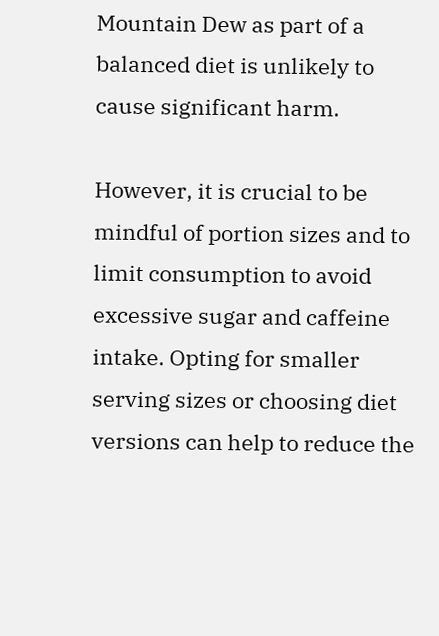Mountain Dew as part of a balanced diet is unlikely to cause significant harm.

However, it is crucial to be mindful of portion sizes and to limit consumption to avoid excessive sugar and caffeine intake. Opting for smaller serving sizes or choosing diet versions can help to reduce the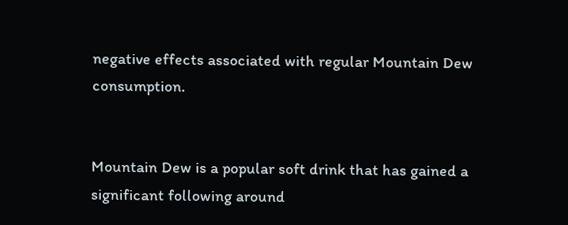negative effects associated with regular Mountain Dew consumption.


Mountain Dew is a popular soft drink that has gained a significant following around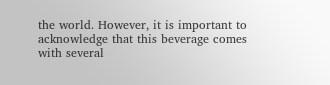the world. However, it is important to acknowledge that this beverage comes with several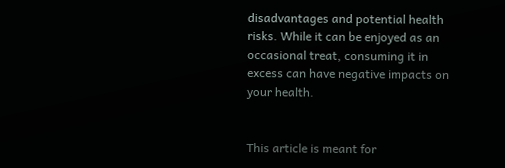disadvantages and potential health risks. While it can be enjoyed as an occasional treat, consuming it in excess can have negative impacts on your health.


This article is meant for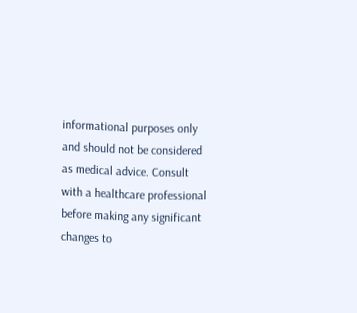informational purposes only and should not be considered as medical advice. Consult with a healthcare professional before making any significant changes to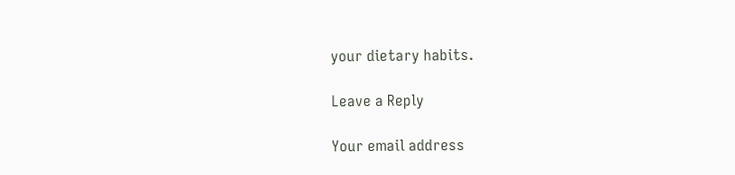your dietary habits.

Leave a Reply

Your email address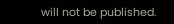will not be published.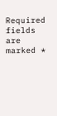Required fields are marked *